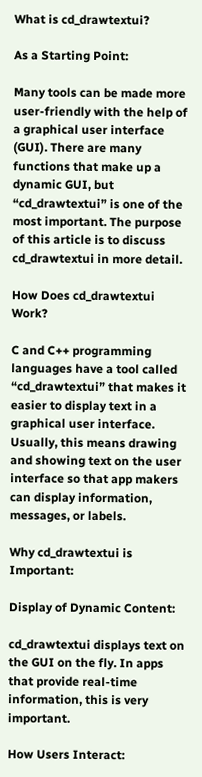What is cd_drawtextui?

As a Starting Point:

Many tools can be made more user-friendly with the help of a graphical user interface (GUI). There are many functions that make up a dynamic GUI, but “cd_drawtextui” is one of the most important. The purpose of this article is to discuss cd_drawtextui in more detail.

How Does cd_drawtextui Work?

C and C++ programming languages have a tool called “cd_drawtextui” that makes it easier to display text in a graphical user interface. Usually, this means drawing and showing text on the user interface so that app makers can display information, messages, or labels.

Why cd_drawtextui is Important:

Display of Dynamic Content:

cd_drawtextui displays text on the GUI on the fly. In apps that provide real-time information, this is very important.

How Users Interact: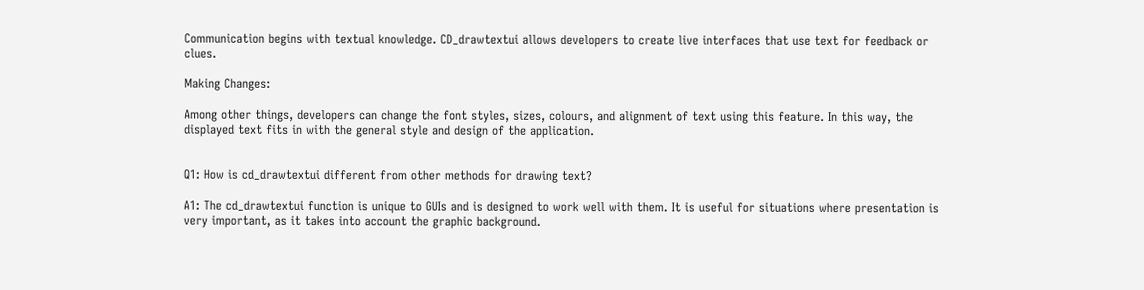Communication begins with textual knowledge. CD_drawtextui allows developers to create live interfaces that use text for feedback or clues.

Making Changes:

Among other things, developers can change the font styles, sizes, colours, and alignment of text using this feature. In this way, the displayed text fits in with the general style and design of the application.


Q1: How is cd_drawtextui different from other methods for drawing text?

A1: The cd_drawtextui function is unique to GUIs and is designed to work well with them. It is useful for situations where presentation is very important, as it takes into account the graphic background.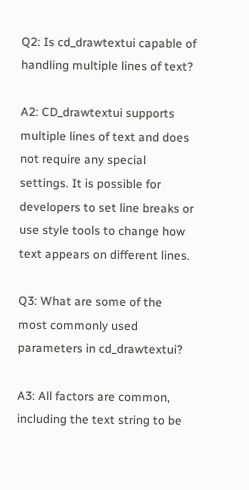Q2: Is cd_drawtextui capable of handling multiple lines of text?

A2: CD_drawtextui supports multiple lines of text and does not require any special settings. It is possible for developers to set line breaks or use style tools to change how text appears on different lines.

Q3: What are some of the most commonly used parameters in cd_drawtextui?

A3: All factors are common, including the text string to be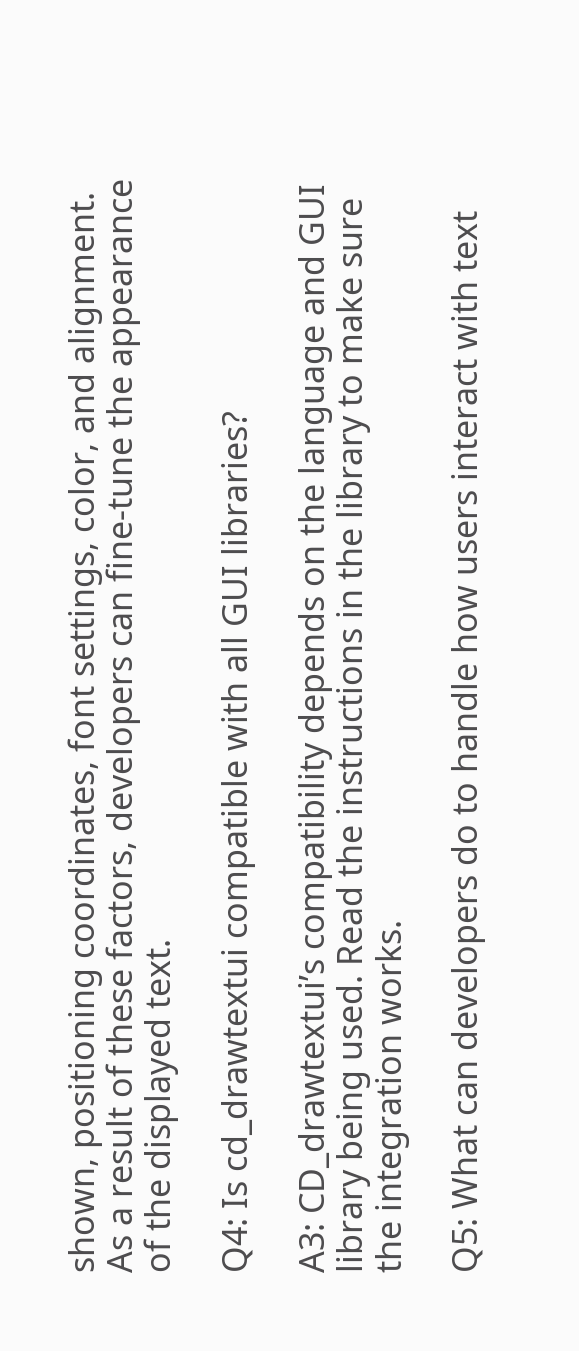shown, positioning coordinates, font settings, color, and alignment. As a result of these factors, developers can fine-tune the appearance of the displayed text.

Q4: Is cd_drawtextui compatible with all GUI libraries?

A3: CD_drawtextui’s compatibility depends on the language and GUI library being used. Read the instructions in the library to make sure the integration works.

Q5: What can developers do to handle how users interact with text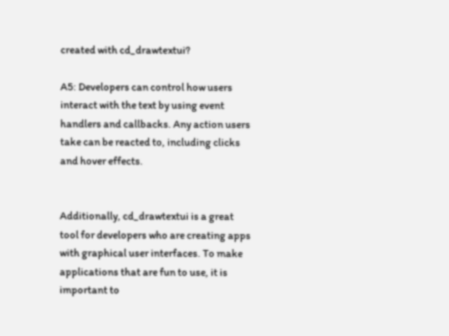created with cd_drawtextui?

A5: Developers can control how users interact with the text by using event handlers and callbacks. Any action users take can be reacted to, including clicks and hover effects.


Additionally, cd_drawtextui is a great tool for developers who are creating apps with graphical user interfaces. To make applications that are fun to use, it is important to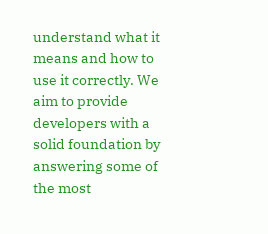understand what it means and how to use it correctly. We aim to provide developers with a solid foundation by answering some of the most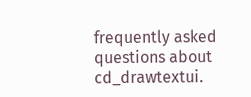frequently asked questions about cd_drawtextui.